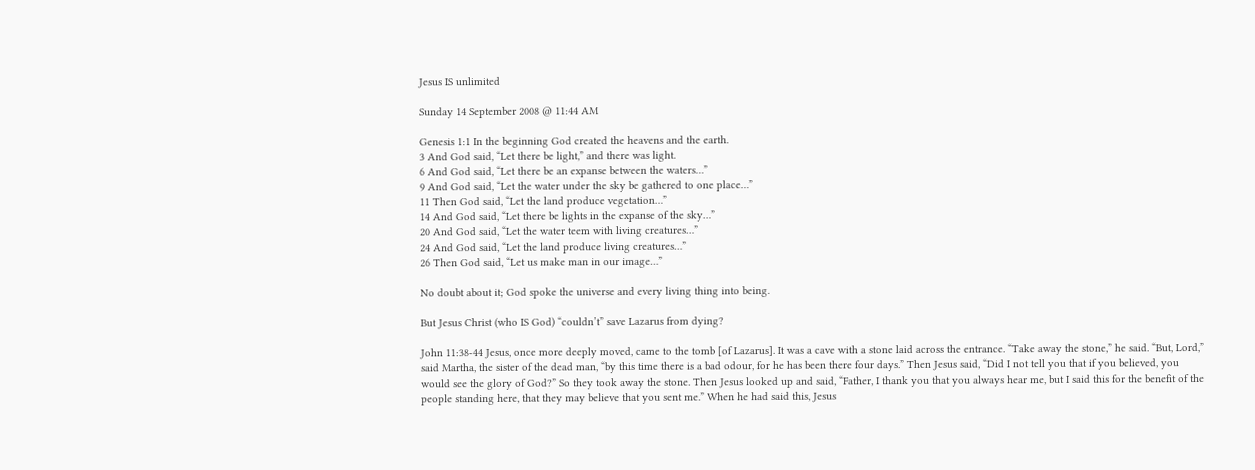Jesus IS unlimited

Sunday 14 September 2008 @ 11:44 AM

Genesis 1:1 In the beginning God created the heavens and the earth.
3 And God said, “Let there be light,” and there was light.
6 And God said, “Let there be an expanse between the waters…”
9 And God said, “Let the water under the sky be gathered to one place…”
11 Then God said, “Let the land produce vegetation…”
14 And God said, “Let there be lights in the expanse of the sky…”
20 And God said, “Let the water teem with living creatures…”
24 And God said, “Let the land produce living creatures…”
26 Then God said, “Let us make man in our image…”

No doubt about it; God spoke the universe and every living thing into being.

But Jesus Christ (who IS God) “couldn’t” save Lazarus from dying?

John 11:38-44 Jesus, once more deeply moved, came to the tomb [of Lazarus]. It was a cave with a stone laid across the entrance. “Take away the stone,” he said. “But, Lord,” said Martha, the sister of the dead man, “by this time there is a bad odour, for he has been there four days.” Then Jesus said, “Did I not tell you that if you believed, you would see the glory of God?” So they took away the stone. Then Jesus looked up and said, “Father, I thank you that you always hear me, but I said this for the benefit of the people standing here, that they may believe that you sent me.” When he had said this, Jesus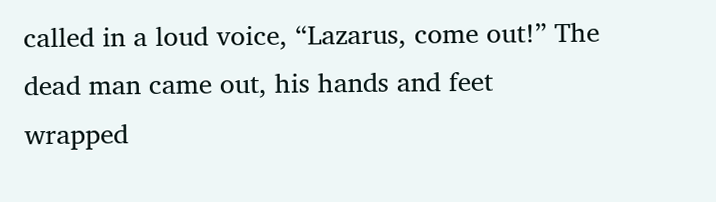called in a loud voice, “Lazarus, come out!” The dead man came out, his hands and feet wrapped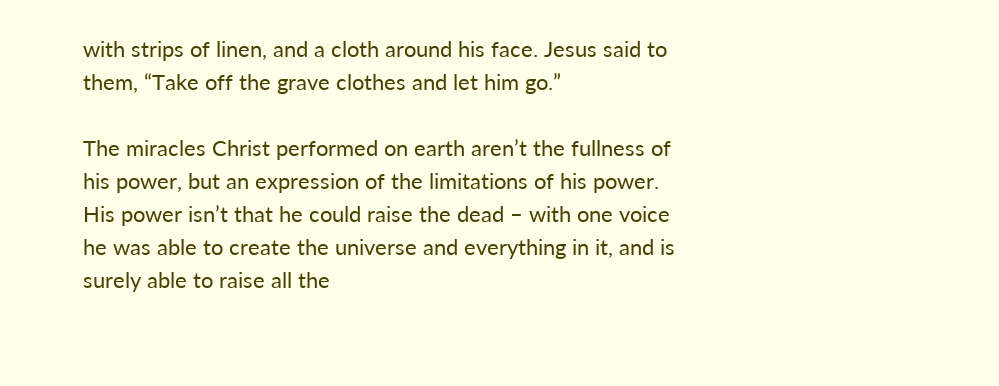with strips of linen, and a cloth around his face. Jesus said to them, “Take off the grave clothes and let him go.”

The miracles Christ performed on earth aren’t the fullness of his power, but an expression of the limitations of his power. His power isn’t that he could raise the dead – with one voice he was able to create the universe and everything in it, and is surely able to raise all the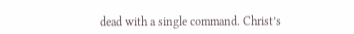dead with a single command. Christ’s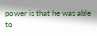power is that he was able to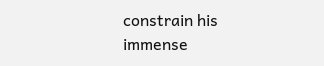constrain his immense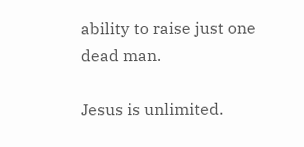ability to raise just one dead man.

Jesus is unlimited.